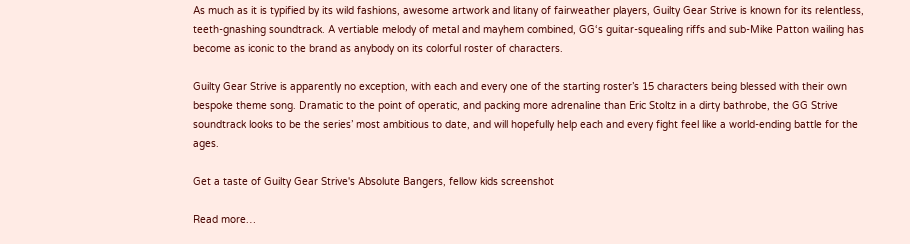As much as it is typified by its wild fashions, awesome artwork and litany of fairweather players, Guilty Gear Strive is known for its relentless, teeth-gnashing soundtrack. A vertiable melody of metal and mayhem combined, GG‘s guitar-squealing riffs and sub-Mike Patton wailing has become as iconic to the brand as anybody on its colorful roster of characters.

Guilty Gear Strive is apparently no exception, with each and every one of the starting roster’s 15 characters being blessed with their own bespoke theme song. Dramatic to the point of operatic, and packing more adrenaline than Eric Stoltz in a dirty bathrobe, the GG Strive soundtrack looks to be the series’ most ambitious to date, and will hopefully help each and every fight feel like a world-ending battle for the ages.

Get a taste of Guilty Gear Strive's Absolute Bangers, fellow kids screenshot

Read more…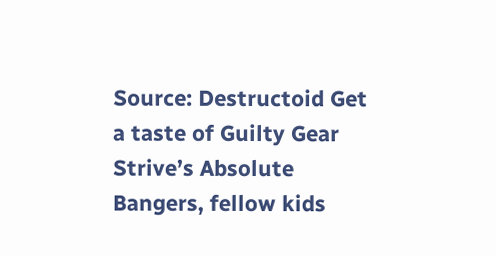Source: Destructoid Get a taste of Guilty Gear Strive’s Absolute Bangers, fellow kids